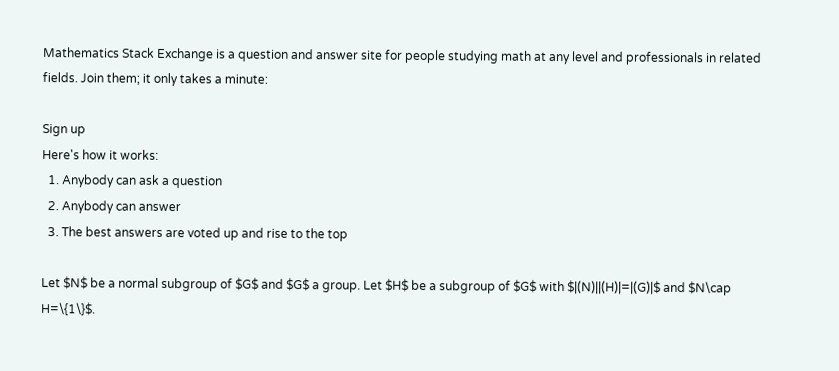Mathematics Stack Exchange is a question and answer site for people studying math at any level and professionals in related fields. Join them; it only takes a minute:

Sign up
Here's how it works:
  1. Anybody can ask a question
  2. Anybody can answer
  3. The best answers are voted up and rise to the top

Let $N$ be a normal subgroup of $G$ and $G$ a group. Let $H$ be a subgroup of $G$ with $|(N)||(H)|=|(G)|$ and $N\cap H=\{1\}$.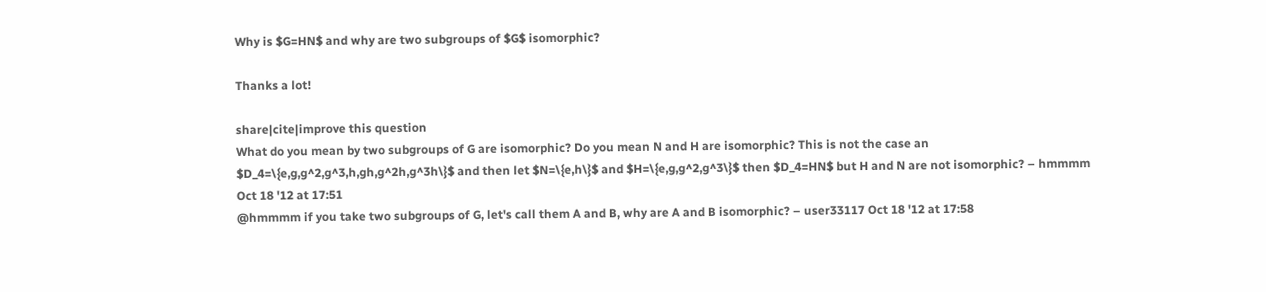Why is $G=HN$ and why are two subgroups of $G$ isomorphic?

Thanks a lot!

share|cite|improve this question
What do you mean by two subgroups of G are isomorphic? Do you mean N and H are isomorphic? This is not the case an $D_4=\{e,g,g^2,g^3,h,gh,g^2h,g^3h\}$ and then let $N=\{e,h\}$ and $H=\{e,g,g^2,g^3\}$ then $D_4=HN$ but H and N are not isomorphic? – hmmmm Oct 18 '12 at 17:51
@hmmmm if you take two subgroups of G, let's call them A and B, why are A and B isomorphic? – user33117 Oct 18 '12 at 17:58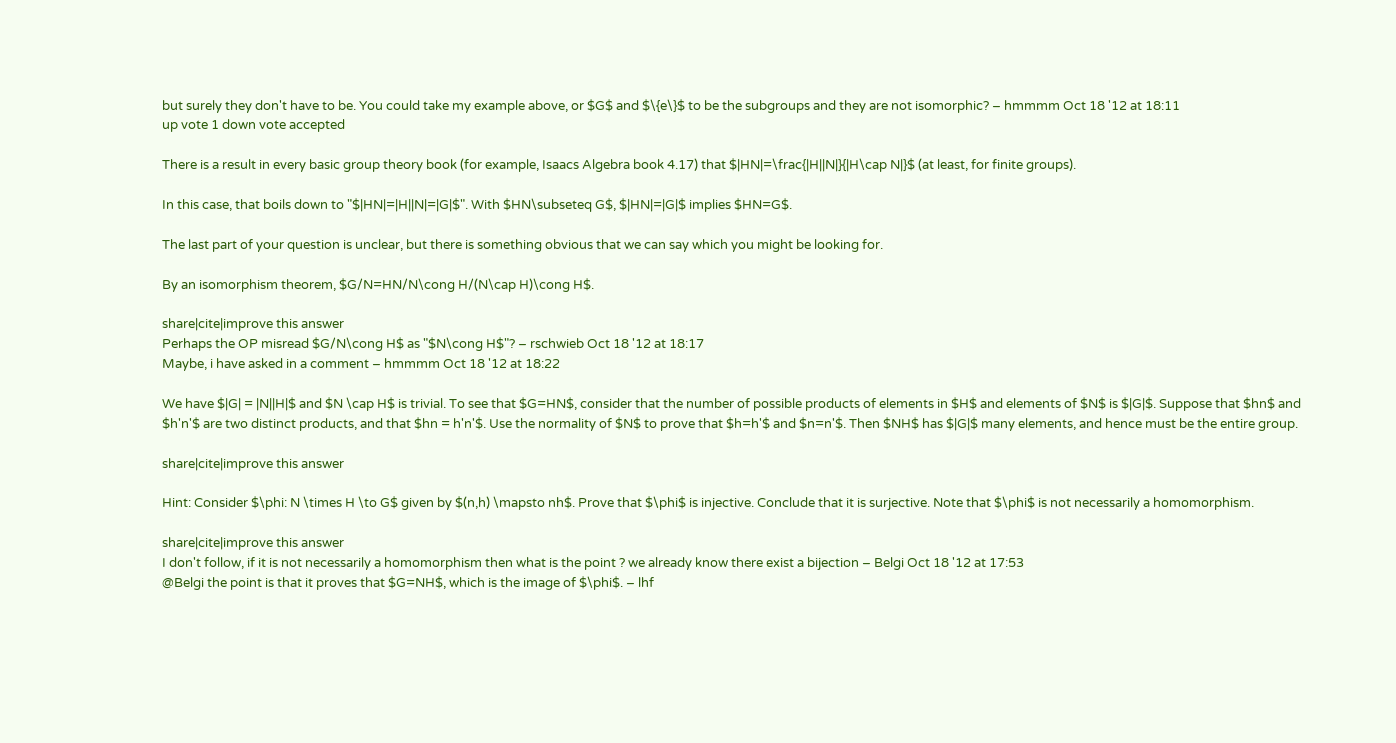but surely they don't have to be. You could take my example above, or $G$ and $\{e\}$ to be the subgroups and they are not isomorphic? – hmmmm Oct 18 '12 at 18:11
up vote 1 down vote accepted

There is a result in every basic group theory book (for example, Isaacs Algebra book 4.17) that $|HN|=\frac{|H||N|}{|H\cap N|}$ (at least, for finite groups).

In this case, that boils down to "$|HN|=|H||N|=|G|$". With $HN\subseteq G$, $|HN|=|G|$ implies $HN=G$.

The last part of your question is unclear, but there is something obvious that we can say which you might be looking for.

By an isomorphism theorem, $G/N=HN/N\cong H/(N\cap H)\cong H$.

share|cite|improve this answer
Perhaps the OP misread $G/N\cong H$ as "$N\cong H$"? – rschwieb Oct 18 '12 at 18:17
Maybe, i have asked in a comment – hmmmm Oct 18 '12 at 18:22

We have $|G| = |N||H|$ and $N \cap H$ is trivial. To see that $G=HN$, consider that the number of possible products of elements in $H$ and elements of $N$ is $|G|$. Suppose that $hn$ and $h'n'$ are two distinct products, and that $hn = h'n'$. Use the normality of $N$ to prove that $h=h'$ and $n=n'$. Then $NH$ has $|G|$ many elements, and hence must be the entire group.

share|cite|improve this answer

Hint: Consider $\phi: N \times H \to G$ given by $(n,h) \mapsto nh$. Prove that $\phi$ is injective. Conclude that it is surjective. Note that $\phi$ is not necessarily a homomorphism.

share|cite|improve this answer
I don't follow, if it is not necessarily a homomorphism then what is the point ? we already know there exist a bijection – Belgi Oct 18 '12 at 17:53
@Belgi the point is that it proves that $G=NH$, which is the image of $\phi$. – lhf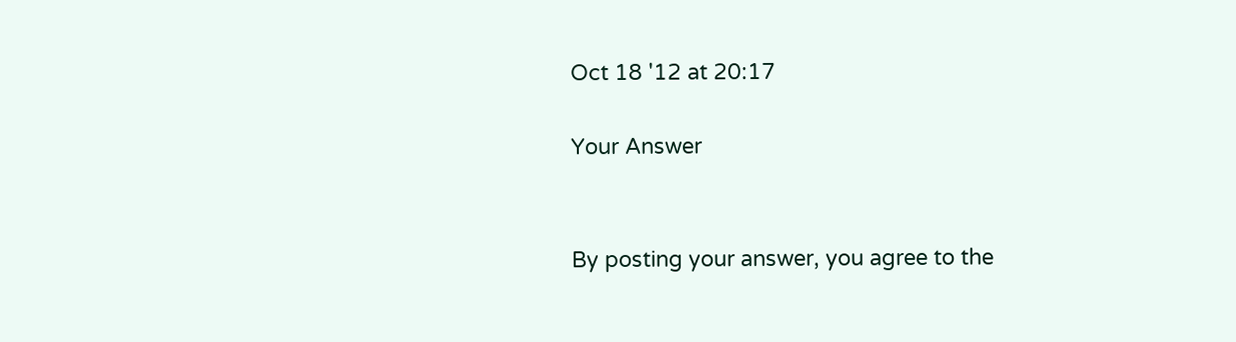Oct 18 '12 at 20:17

Your Answer


By posting your answer, you agree to the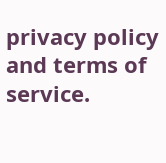privacy policy and terms of service.